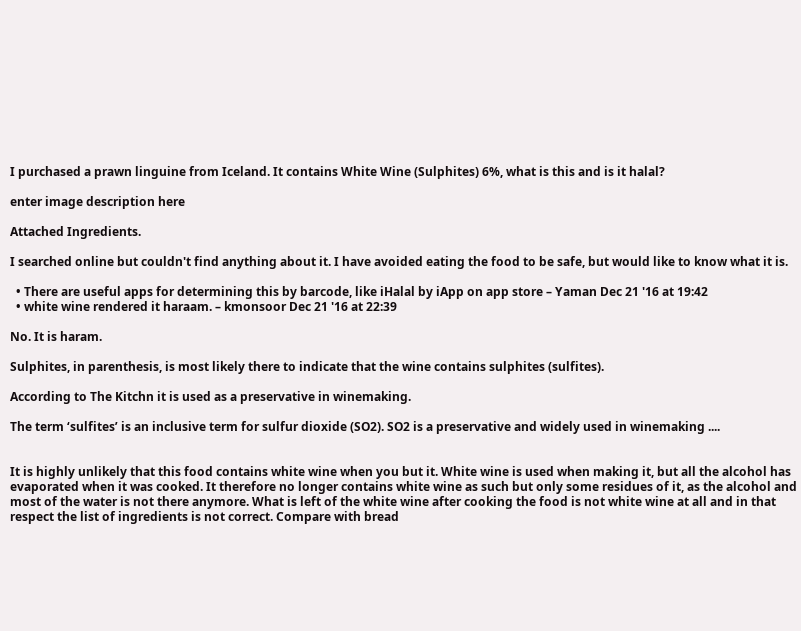I purchased a prawn linguine from Iceland. It contains White Wine (Sulphites) 6%, what is this and is it halal?

enter image description here

Attached Ingredients.

I searched online but couldn't find anything about it. I have avoided eating the food to be safe, but would like to know what it is.

  • There are useful apps for determining this by barcode, like iHalal by iApp on app store – Yaman Dec 21 '16 at 19:42
  • white wine rendered it haraam. – kmonsoor Dec 21 '16 at 22:39

No. It is haram.

Sulphites, in parenthesis, is most likely there to indicate that the wine contains sulphites (sulfites).

According to The Kitchn it is used as a preservative in winemaking.

The term ‘sulfites’ is an inclusive term for sulfur dioxide (SO2). SO2 is a preservative and widely used in winemaking ....


It is highly unlikely that this food contains white wine when you but it. White wine is used when making it, but all the alcohol has evaporated when it was cooked. It therefore no longer contains white wine as such but only some residues of it, as the alcohol and most of the water is not there anymore. What is left of the white wine after cooking the food is not white wine at all and in that respect the list of ingredients is not correct. Compare with bread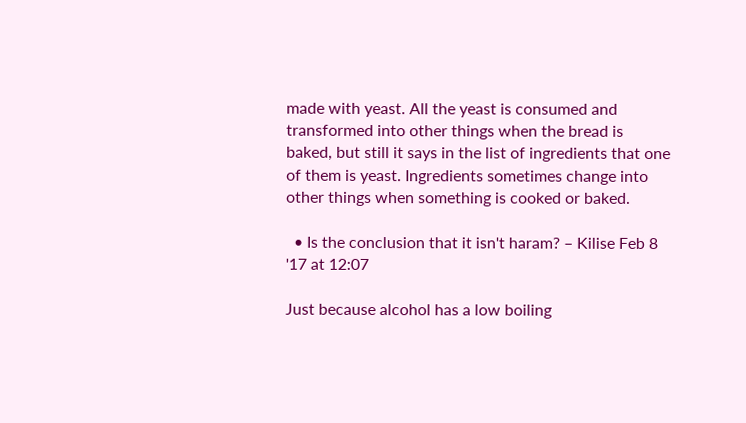made with yeast. All the yeast is consumed and transformed into other things when the bread is baked, but still it says in the list of ingredients that one of them is yeast. Ingredients sometimes change into other things when something is cooked or baked.

  • Is the conclusion that it isn't haram? – Kilise Feb 8 '17 at 12:07

Just because alcohol has a low boiling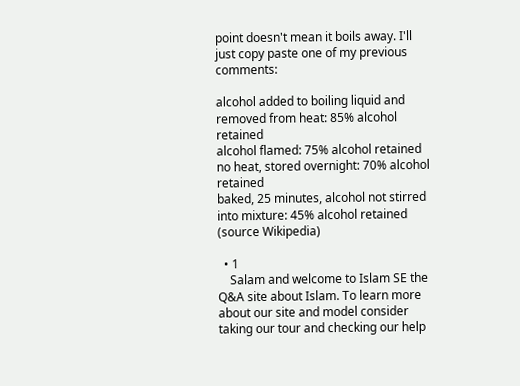point doesn't mean it boils away. I'll just copy paste one of my previous comments:

alcohol added to boiling liquid and removed from heat: 85% alcohol retained
alcohol flamed: 75% alcohol retained
no heat, stored overnight: 70% alcohol retained
baked, 25 minutes, alcohol not stirred into mixture: 45% alcohol retained
(source Wikipedia)

  • 1
    Salam and welcome to Islam SE the Q&A site about Islam. To learn more about our site and model consider taking our tour and checking our help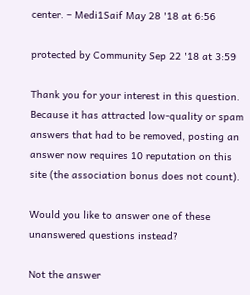center. – Medi1Saif May 28 '18 at 6:56

protected by Community Sep 22 '18 at 3:59

Thank you for your interest in this question. Because it has attracted low-quality or spam answers that had to be removed, posting an answer now requires 10 reputation on this site (the association bonus does not count).

Would you like to answer one of these unanswered questions instead?

Not the answer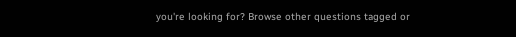you're looking for? Browse other questions tagged or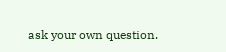ask your own question.